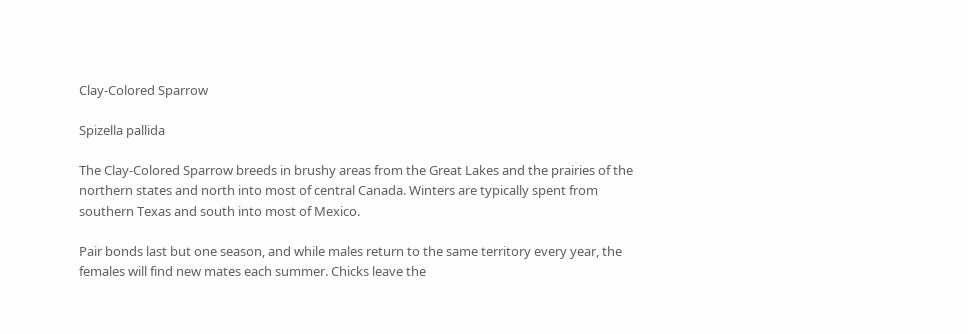Clay-Colored Sparrow

Spizella pallida

The Clay-Colored Sparrow breeds in brushy areas from the Great Lakes and the prairies of the northern states and north into most of central Canada. Winters are typically spent from southern Texas and south into most of Mexico.

Pair bonds last but one season, and while males return to the same territory every year, the females will find new mates each summer. Chicks leave the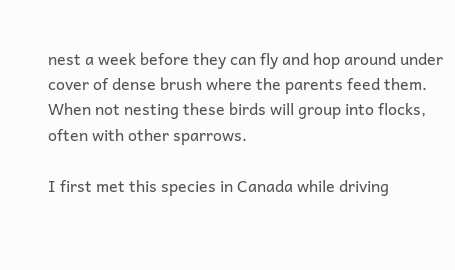nest a week before they can fly and hop around under cover of dense brush where the parents feed them. When not nesting these birds will group into flocks, often with other sparrows.

I first met this species in Canada while driving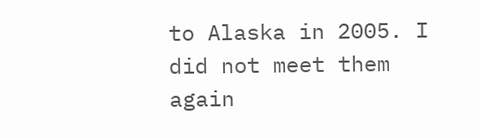to Alaska in 2005. I did not meet them again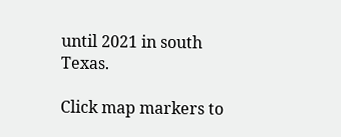until 2021 in south Texas.

Click map markers to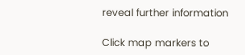reveal further information

Click map markers to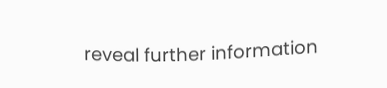reveal further information